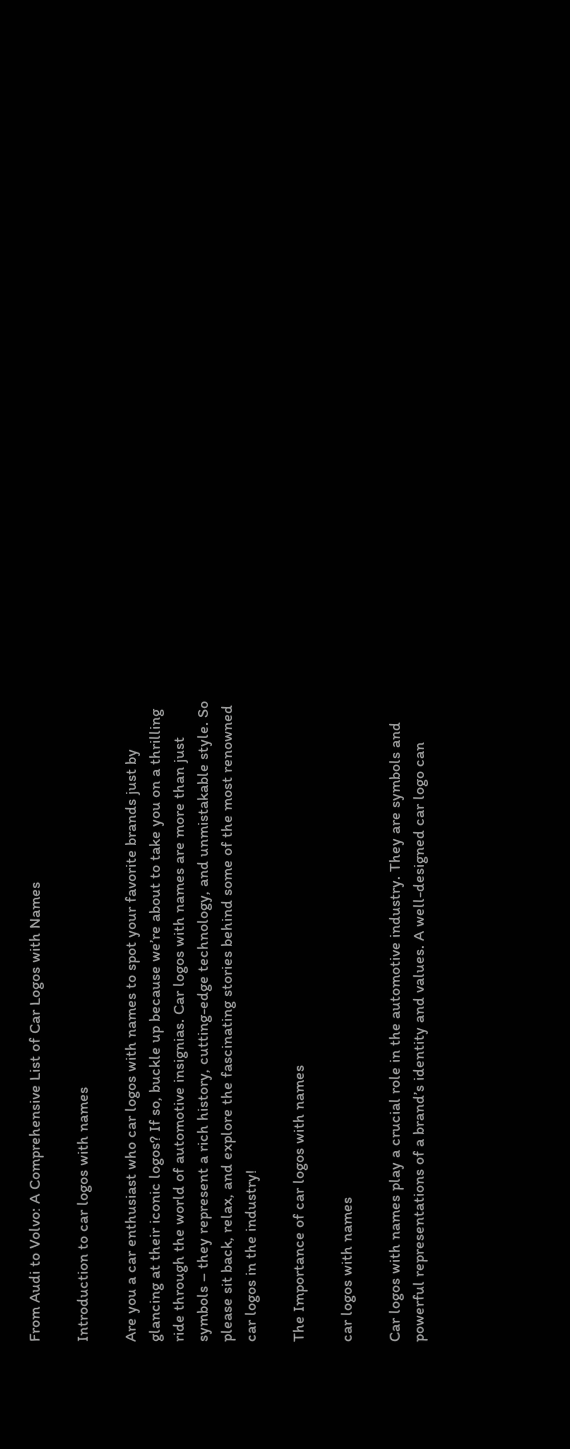From Audi to Volvo: A Comprehensive List of Car Logos with Names

Introduction to car logos with names

Are you a car enthusiast who car logos with names to spot your favorite brands just by glancing at their iconic logos? If so, buckle up because we’re about to take you on a thrilling ride through the world of automotive insignias. Car logos with names are more than just symbols – they represent a rich history, cutting-edge technology, and unmistakable style. So please sit back, relax, and explore the fascinating stories behind some of the most renowned car logos in the industry!

The Importance of car logos with names

car logos with names

Car logos with names play a crucial role in the automotive industry. They are symbols and powerful representations of a brand’s identity and values. A well-designed car logo can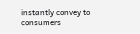instantly convey to consumers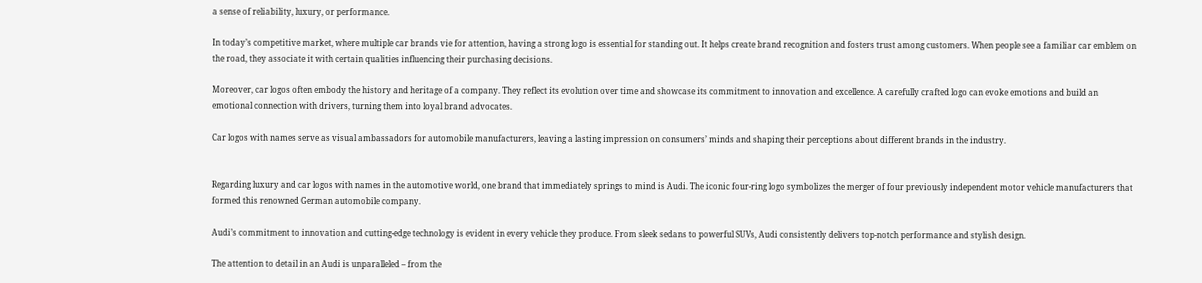a sense of reliability, luxury, or performance.

In today’s competitive market, where multiple car brands vie for attention, having a strong logo is essential for standing out. It helps create brand recognition and fosters trust among customers. When people see a familiar car emblem on the road, they associate it with certain qualities influencing their purchasing decisions.

Moreover, car logos often embody the history and heritage of a company. They reflect its evolution over time and showcase its commitment to innovation and excellence. A carefully crafted logo can evoke emotions and build an emotional connection with drivers, turning them into loyal brand advocates.

Car logos with names serve as visual ambassadors for automobile manufacturers, leaving a lasting impression on consumers’ minds and shaping their perceptions about different brands in the industry.


Regarding luxury and car logos with names in the automotive world, one brand that immediately springs to mind is Audi. The iconic four-ring logo symbolizes the merger of four previously independent motor vehicle manufacturers that formed this renowned German automobile company.

Audi’s commitment to innovation and cutting-edge technology is evident in every vehicle they produce. From sleek sedans to powerful SUVs, Audi consistently delivers top-notch performance and stylish design.

The attention to detail in an Audi is unparalleled – from the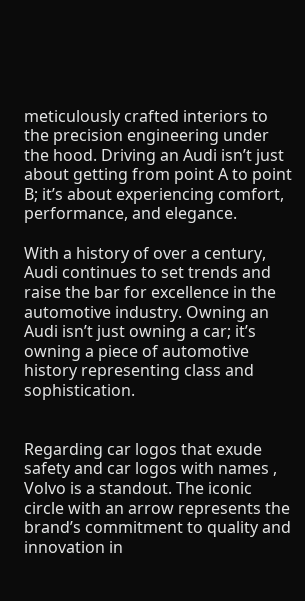meticulously crafted interiors to the precision engineering under the hood. Driving an Audi isn’t just about getting from point A to point B; it’s about experiencing comfort, performance, and elegance.

With a history of over a century, Audi continues to set trends and raise the bar for excellence in the automotive industry. Owning an Audi isn’t just owning a car; it’s owning a piece of automotive history representing class and sophistication.


Regarding car logos that exude safety and car logos with names , Volvo is a standout. The iconic circle with an arrow represents the brand’s commitment to quality and innovation in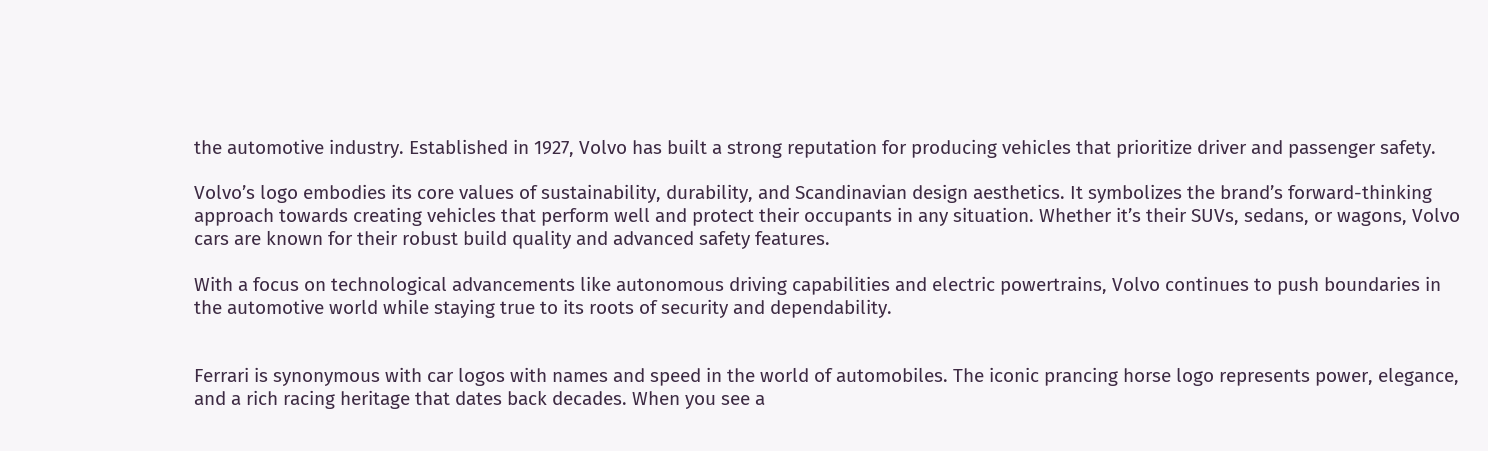the automotive industry. Established in 1927, Volvo has built a strong reputation for producing vehicles that prioritize driver and passenger safety.

Volvo’s logo embodies its core values of sustainability, durability, and Scandinavian design aesthetics. It symbolizes the brand’s forward-thinking approach towards creating vehicles that perform well and protect their occupants in any situation. Whether it’s their SUVs, sedans, or wagons, Volvo cars are known for their robust build quality and advanced safety features.

With a focus on technological advancements like autonomous driving capabilities and electric powertrains, Volvo continues to push boundaries in the automotive world while staying true to its roots of security and dependability.


Ferrari is synonymous with car logos with names and speed in the world of automobiles. The iconic prancing horse logo represents power, elegance, and a rich racing heritage that dates back decades. When you see a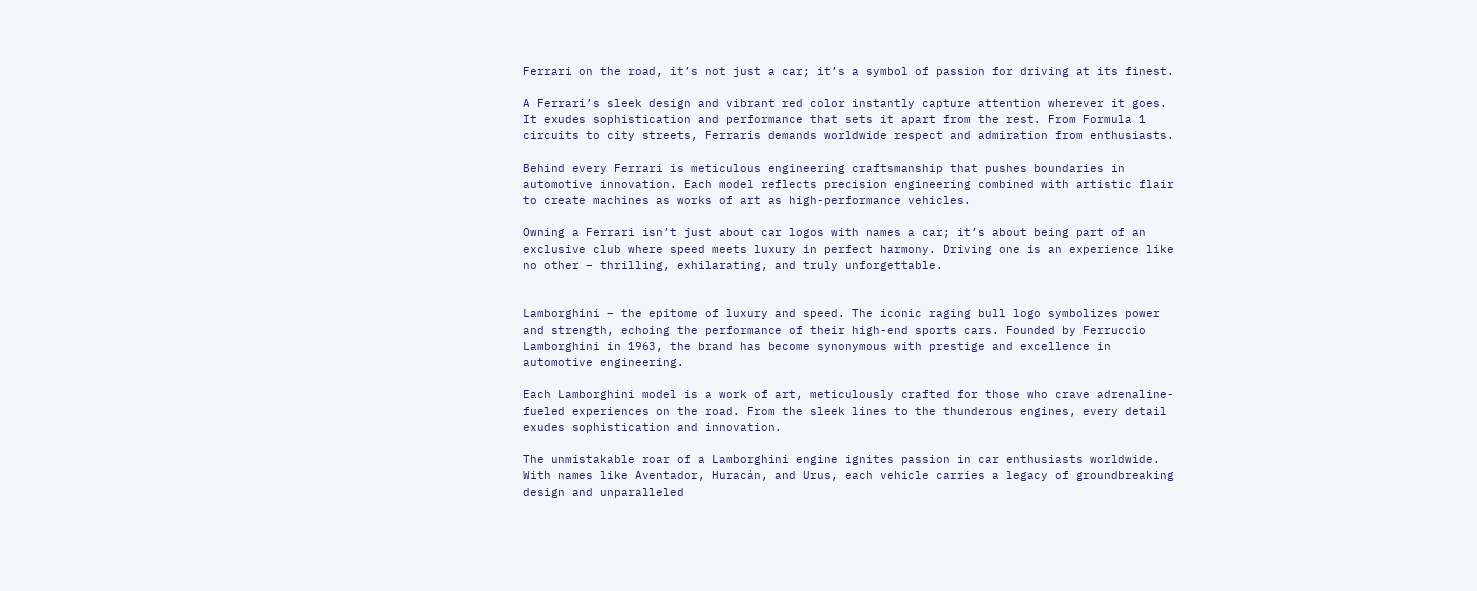Ferrari on the road, it’s not just a car; it’s a symbol of passion for driving at its finest.

A Ferrari’s sleek design and vibrant red color instantly capture attention wherever it goes. It exudes sophistication and performance that sets it apart from the rest. From Formula 1 circuits to city streets, Ferraris demands worldwide respect and admiration from enthusiasts.

Behind every Ferrari is meticulous engineering craftsmanship that pushes boundaries in automotive innovation. Each model reflects precision engineering combined with artistic flair to create machines as works of art as high-performance vehicles.

Owning a Ferrari isn’t just about car logos with names a car; it’s about being part of an exclusive club where speed meets luxury in perfect harmony. Driving one is an experience like no other – thrilling, exhilarating, and truly unforgettable.


Lamborghini – the epitome of luxury and speed. The iconic raging bull logo symbolizes power and strength, echoing the performance of their high-end sports cars. Founded by Ferruccio Lamborghini in 1963, the brand has become synonymous with prestige and excellence in automotive engineering.

Each Lamborghini model is a work of art, meticulously crafted for those who crave adrenaline-fueled experiences on the road. From the sleek lines to the thunderous engines, every detail exudes sophistication and innovation.

The unmistakable roar of a Lamborghini engine ignites passion in car enthusiasts worldwide. With names like Aventador, Huracán, and Urus, each vehicle carries a legacy of groundbreaking design and unparalleled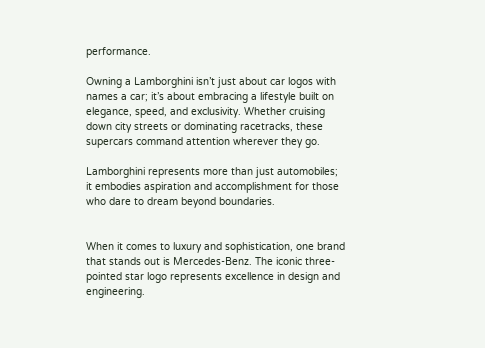performance.

Owning a Lamborghini isn’t just about car logos with names a car; it’s about embracing a lifestyle built on elegance, speed, and exclusivity. Whether cruising down city streets or dominating racetracks, these supercars command attention wherever they go.

Lamborghini represents more than just automobiles; it embodies aspiration and accomplishment for those who dare to dream beyond boundaries.


When it comes to luxury and sophistication, one brand that stands out is Mercedes-Benz. The iconic three-pointed star logo represents excellence in design and engineering.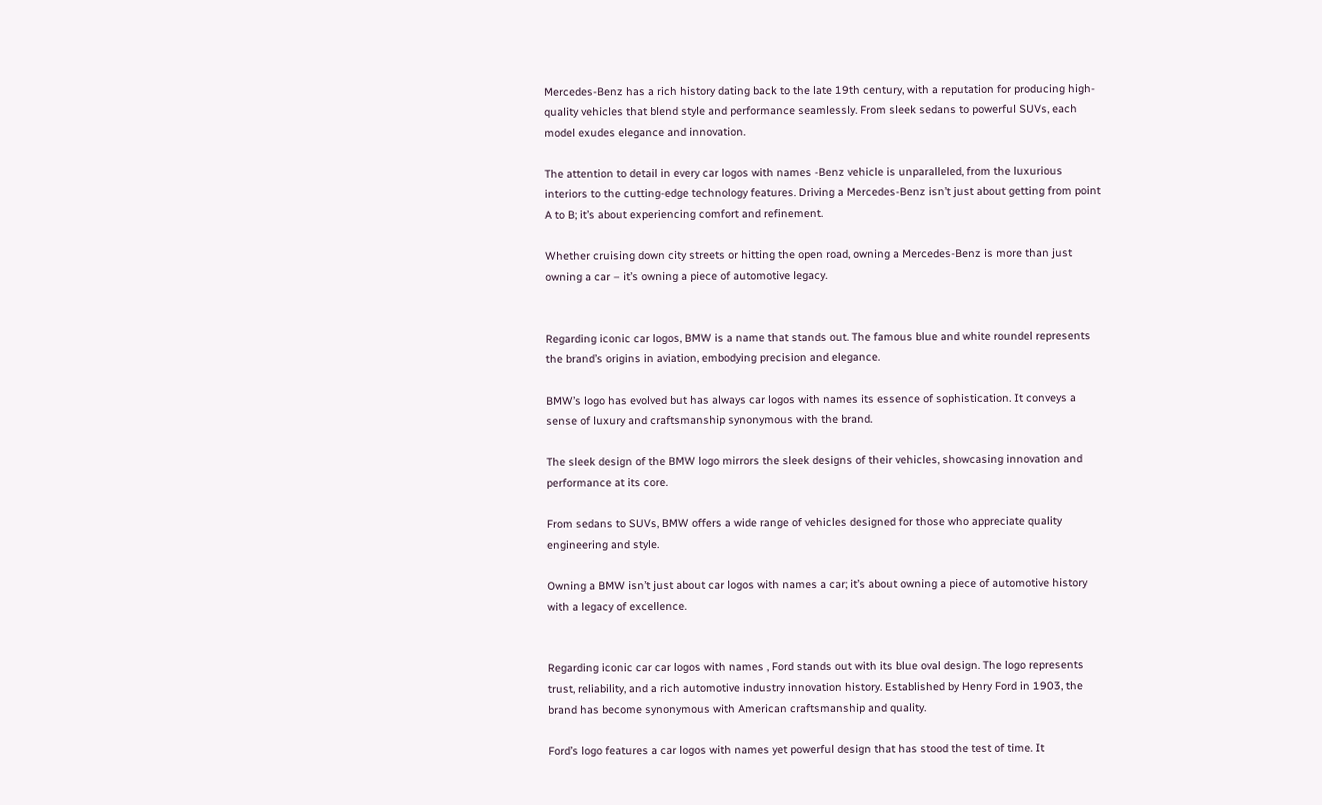Mercedes-Benz has a rich history dating back to the late 19th century, with a reputation for producing high-quality vehicles that blend style and performance seamlessly. From sleek sedans to powerful SUVs, each model exudes elegance and innovation.

The attention to detail in every car logos with names -Benz vehicle is unparalleled, from the luxurious interiors to the cutting-edge technology features. Driving a Mercedes-Benz isn’t just about getting from point A to B; it’s about experiencing comfort and refinement.

Whether cruising down city streets or hitting the open road, owning a Mercedes-Benz is more than just owning a car – it’s owning a piece of automotive legacy.


Regarding iconic car logos, BMW is a name that stands out. The famous blue and white roundel represents the brand’s origins in aviation, embodying precision and elegance.

BMW’s logo has evolved but has always car logos with names its essence of sophistication. It conveys a sense of luxury and craftsmanship synonymous with the brand.

The sleek design of the BMW logo mirrors the sleek designs of their vehicles, showcasing innovation and performance at its core.

From sedans to SUVs, BMW offers a wide range of vehicles designed for those who appreciate quality engineering and style.

Owning a BMW isn’t just about car logos with names a car; it’s about owning a piece of automotive history with a legacy of excellence.


Regarding iconic car car logos with names , Ford stands out with its blue oval design. The logo represents trust, reliability, and a rich automotive industry innovation history. Established by Henry Ford in 1903, the brand has become synonymous with American craftsmanship and quality.

Ford’s logo features a car logos with names yet powerful design that has stood the test of time. It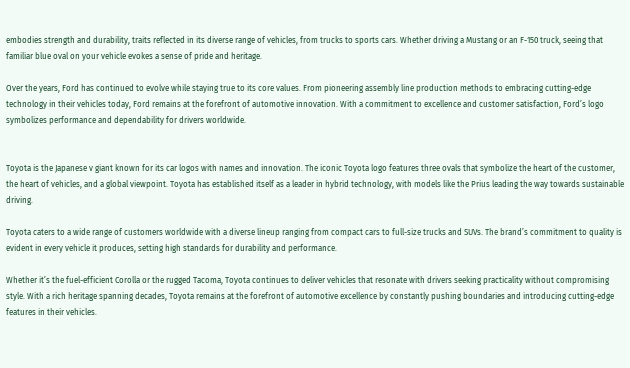embodies strength and durability, traits reflected in its diverse range of vehicles, from trucks to sports cars. Whether driving a Mustang or an F-150 truck, seeing that familiar blue oval on your vehicle evokes a sense of pride and heritage.

Over the years, Ford has continued to evolve while staying true to its core values. From pioneering assembly line production methods to embracing cutting-edge technology in their vehicles today, Ford remains at the forefront of automotive innovation. With a commitment to excellence and customer satisfaction, Ford’s logo symbolizes performance and dependability for drivers worldwide.


Toyota is the Japanese v giant known for its car logos with names and innovation. The iconic Toyota logo features three ovals that symbolize the heart of the customer, the heart of vehicles, and a global viewpoint. Toyota has established itself as a leader in hybrid technology, with models like the Prius leading the way towards sustainable driving.

Toyota caters to a wide range of customers worldwide with a diverse lineup ranging from compact cars to full-size trucks and SUVs. The brand’s commitment to quality is evident in every vehicle it produces, setting high standards for durability and performance.

Whether it’s the fuel-efficient Corolla or the rugged Tacoma, Toyota continues to deliver vehicles that resonate with drivers seeking practicality without compromising style. With a rich heritage spanning decades, Toyota remains at the forefront of automotive excellence by constantly pushing boundaries and introducing cutting-edge features in their vehicles.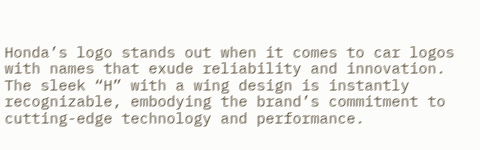Honda’s logo stands out when it comes to car logos with names that exude reliability and innovation. The sleek “H” with a wing design is instantly recognizable, embodying the brand’s commitment to cutting-edge technology and performance.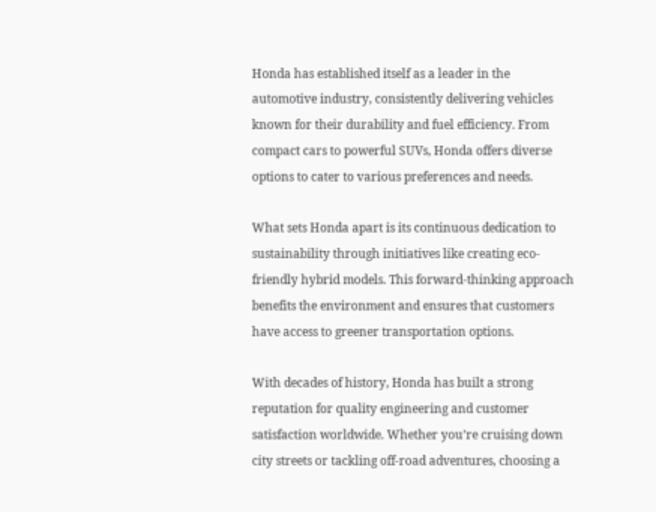Honda has established itself as a leader in the automotive industry, consistently delivering vehicles known for their durability and fuel efficiency. From compact cars to powerful SUVs, Honda offers diverse options to cater to various preferences and needs.

What sets Honda apart is its continuous dedication to sustainability through initiatives like creating eco-friendly hybrid models. This forward-thinking approach benefits the environment and ensures that customers have access to greener transportation options.

With decades of history, Honda has built a strong reputation for quality engineering and customer satisfaction worldwide. Whether you’re cruising down city streets or tackling off-road adventures, choosing a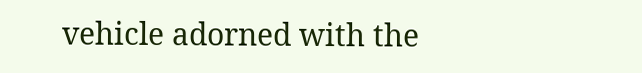vehicle adorned with the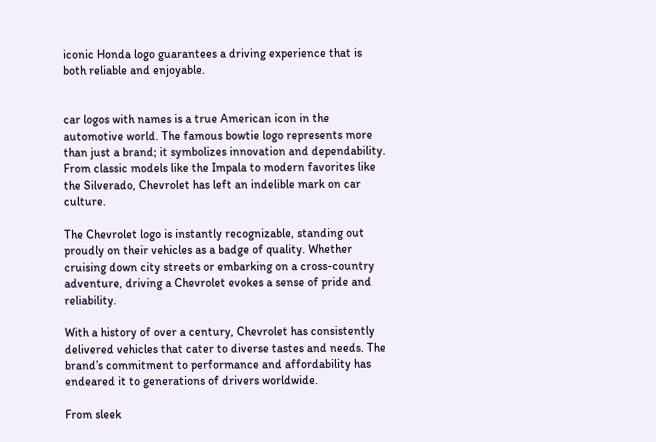iconic Honda logo guarantees a driving experience that is both reliable and enjoyable.


car logos with names is a true American icon in the automotive world. The famous bowtie logo represents more than just a brand; it symbolizes innovation and dependability. From classic models like the Impala to modern favorites like the Silverado, Chevrolet has left an indelible mark on car culture.

The Chevrolet logo is instantly recognizable, standing out proudly on their vehicles as a badge of quality. Whether cruising down city streets or embarking on a cross-country adventure, driving a Chevrolet evokes a sense of pride and reliability.

With a history of over a century, Chevrolet has consistently delivered vehicles that cater to diverse tastes and needs. The brand’s commitment to performance and affordability has endeared it to generations of drivers worldwide.

From sleek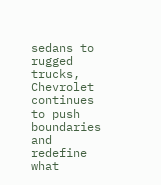sedans to rugged trucks, Chevrolet continues to push boundaries and redefine what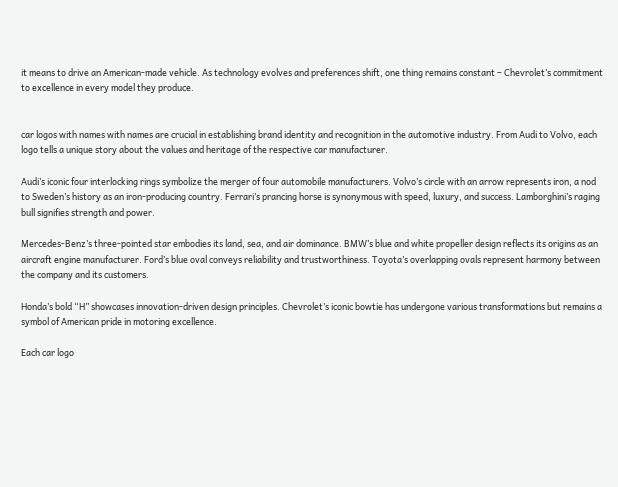it means to drive an American-made vehicle. As technology evolves and preferences shift, one thing remains constant – Chevrolet’s commitment to excellence in every model they produce.


car logos with names with names are crucial in establishing brand identity and recognition in the automotive industry. From Audi to Volvo, each logo tells a unique story about the values and heritage of the respective car manufacturer.

Audi’s iconic four interlocking rings symbolize the merger of four automobile manufacturers. Volvo’s circle with an arrow represents iron, a nod to Sweden’s history as an iron-producing country. Ferrari’s prancing horse is synonymous with speed, luxury, and success. Lamborghini’s raging bull signifies strength and power.

Mercedes-Benz’s three-pointed star embodies its land, sea, and air dominance. BMW’s blue and white propeller design reflects its origins as an aircraft engine manufacturer. Ford’s blue oval conveys reliability and trustworthiness. Toyota’s overlapping ovals represent harmony between the company and its customers.

Honda’s bold “H” showcases innovation-driven design principles. Chevrolet’s iconic bowtie has undergone various transformations but remains a symbol of American pride in motoring excellence.

Each car logo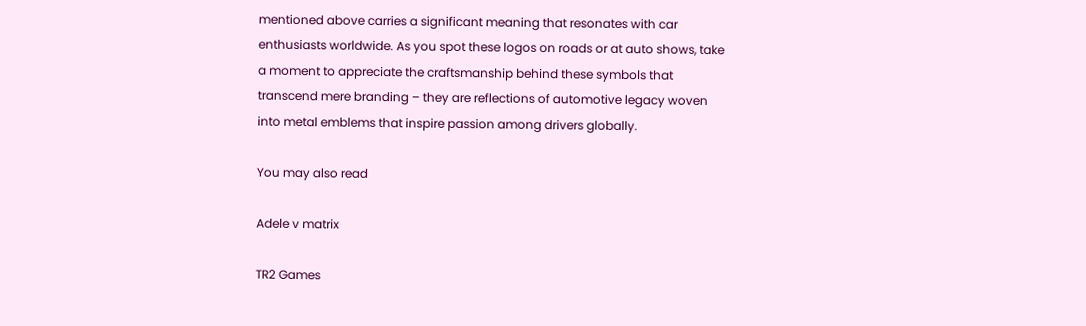mentioned above carries a significant meaning that resonates with car enthusiasts worldwide. As you spot these logos on roads or at auto shows, take a moment to appreciate the craftsmanship behind these symbols that transcend mere branding – they are reflections of automotive legacy woven into metal emblems that inspire passion among drivers globally.

You may also read

Adele v matrix

TR2 Games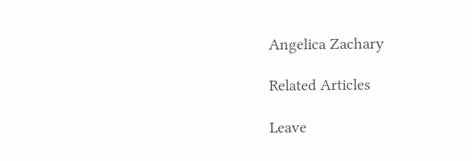Angelica Zachary

Related Articles

Leave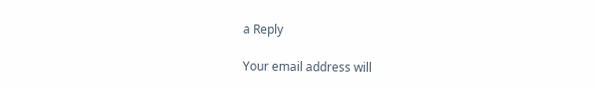a Reply

Your email address will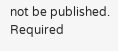not be published. Required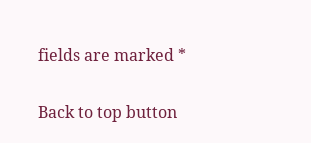fields are marked *

Back to top button